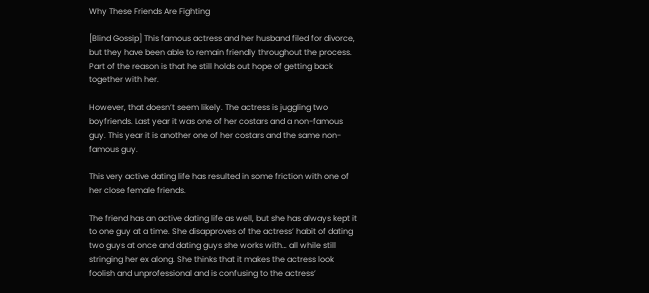Why These Friends Are Fighting

[Blind Gossip] This famous actress and her husband filed for divorce, but they have been able to remain friendly throughout the process. Part of the reason is that he still holds out hope of getting back together with her.

However, that doesn’t seem likely. The actress is juggling two boyfriends. Last year it was one of her costars and a non-famous guy. This year it is another one of her costars and the same non-famous guy.

This very active dating life has resulted in some friction with one of her close female friends.

The friend has an active dating life as well, but she has always kept it to one guy at a time. She disapproves of the actress’ habit of dating two guys at once and dating guys she works with… all while still stringing her ex along. She thinks that it makes the actress look foolish and unprofessional and is confusing to the actress’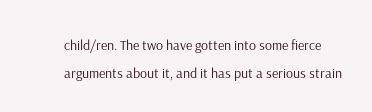child/ren. The two have gotten into some fierce arguments about it, and it has put a serious strain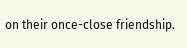on their once-close friendship.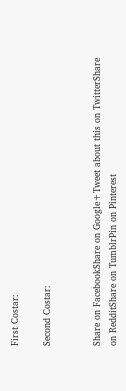First Costar:

Second Costar:


Share on FacebookShare on Google+Tweet about this on TwitterShare on RedditShare on TumblrPin on Pinterest